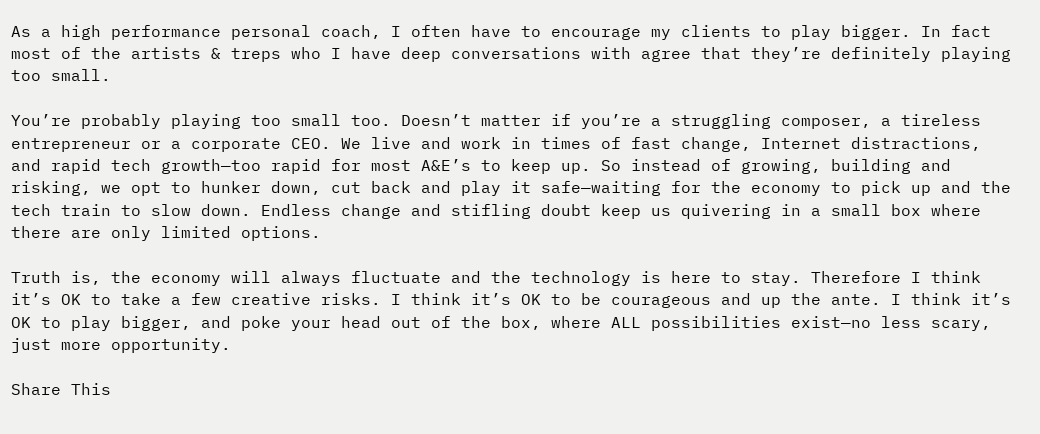As a high performance personal coach, I often have to encourage my clients to play bigger. In fact most of the artists & treps who I have deep conversations with agree that they’re definitely playing too small.

You’re probably playing too small too. Doesn’t matter if you’re a struggling composer, a tireless entrepreneur or a corporate CEO. We live and work in times of fast change, Internet distractions, and rapid tech growth—too rapid for most A&E’s to keep up. So instead of growing, building and risking, we opt to hunker down, cut back and play it safe—waiting for the economy to pick up and the tech train to slow down. Endless change and stifling doubt keep us quivering in a small box where there are only limited options.

Truth is, the economy will always fluctuate and the technology is here to stay. Therefore I think it’s OK to take a few creative risks. I think it’s OK to be courageous and up the ante. I think it’s OK to play bigger, and poke your head out of the box, where ALL possibilities exist—no less scary, just more opportunity.

Share This